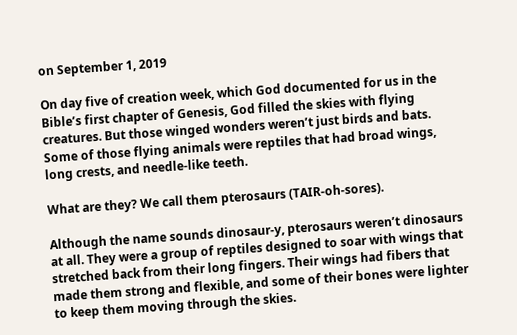on September 1, 2019

On day five of creation week, which God documented for us in the Bible’s first chapter of Genesis, God filled the skies with flying creatures. But those winged wonders weren’t just birds and bats. Some of those flying animals were reptiles that had broad wings, long crests, and needle-like teeth.

What are they? We call them pterosaurs (TAIR-oh-sores).

Although the name sounds dinosaur-y, pterosaurs weren’t dinosaurs at all. They were a group of reptiles designed to soar with wings that stretched back from their long fingers. Their wings had fibers that made them strong and flexible, and some of their bones were lighter to keep them moving through the skies.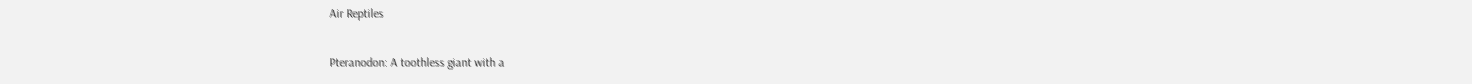Air Reptiles

Pteranodon: A toothless giant with a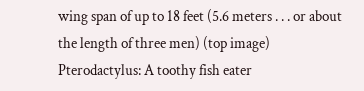wing span of up to 18 feet (5.6 meters . . . or about the length of three men) (top image)
Pterodactylus: A toothy fish eater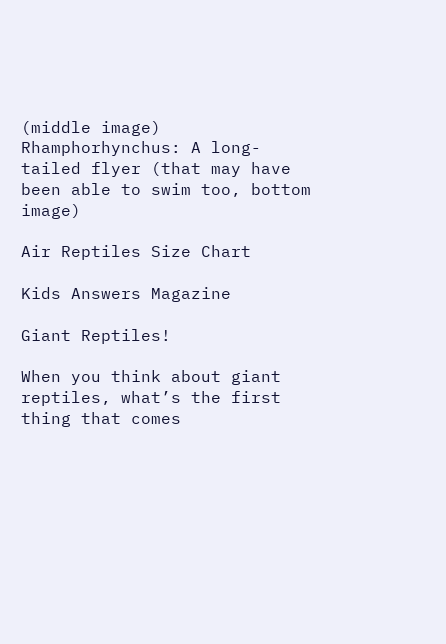(middle image)
Rhamphorhynchus: A long-tailed flyer (that may have been able to swim too, bottom image)

Air Reptiles Size Chart

Kids Answers Magazine

Giant Reptiles!

When you think about giant reptiles, what’s the first thing that comes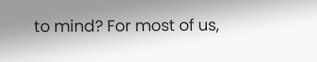to mind? For most of us,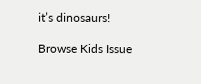it’s dinosaurs!

Browse Kids Issue